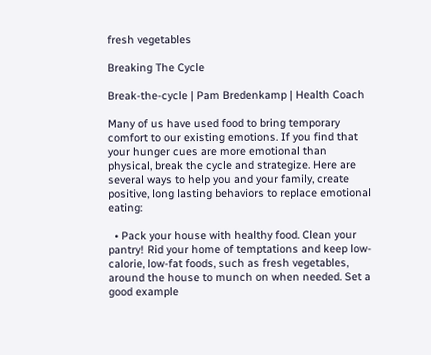fresh vegetables

Breaking The Cycle

Break-the-cycle | Pam Bredenkamp | Health Coach

Many of us have used food to bring temporary comfort to our existing emotions. If you find that your hunger cues are more emotional than physical, break the cycle and strategize. Here are several ways to help you and your family, create positive, long lasting behaviors to replace emotional eating:

  • Pack your house with healthy food. Clean your pantry! Rid your home of temptations and keep low-calorie, low-fat foods, such as fresh vegetables, around the house to munch on when needed. Set a good example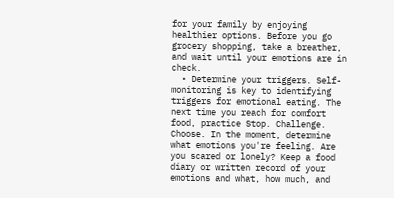for your family by enjoying healthier options. Before you go grocery shopping, take a breather, and wait until your emotions are in check.
  • Determine your triggers. Self-monitoring is key to identifying triggers for emotional eating. The next time you reach for comfort food, practice Stop. Challenge. Choose. In the moment, determine what emotions you're feeling. Are you scared or lonely? Keep a food diary or written record of your emotions and what, how much, and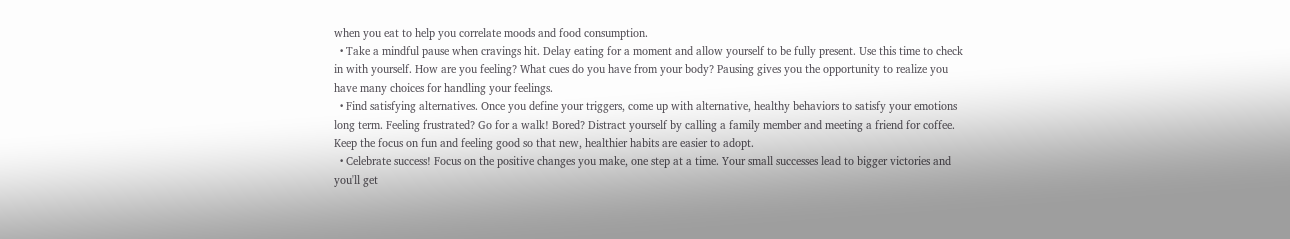when you eat to help you correlate moods and food consumption.
  • Take a mindful pause when cravings hit. Delay eating for a moment and allow yourself to be fully present. Use this time to check in with yourself. How are you feeling? What cues do you have from your body? Pausing gives you the opportunity to realize you have many choices for handling your feelings.
  • Find satisfying alternatives. Once you define your triggers, come up with alternative, healthy behaviors to satisfy your emotions long term. Feeling frustrated? Go for a walk! Bored? Distract yourself by calling a family member and meeting a friend for coffee. Keep the focus on fun and feeling good so that new, healthier habits are easier to adopt.
  • Celebrate success! Focus on the positive changes you make, one step at a time. Your small successes lead to bigger victories and you'll get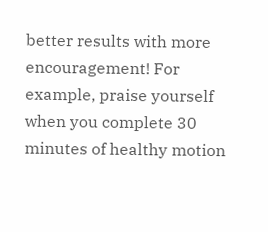better results with more encouragement! For example, praise yourself when you complete 30 minutes of healthy motion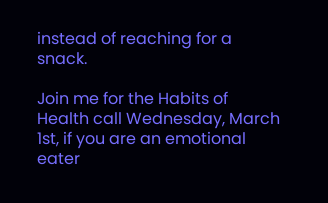instead of reaching for a snack.

Join me for the Habits of Health call Wednesday, March 1st, if you are an emotional eater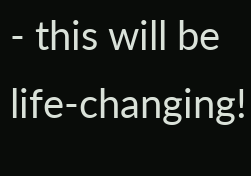- this will be life-changing!